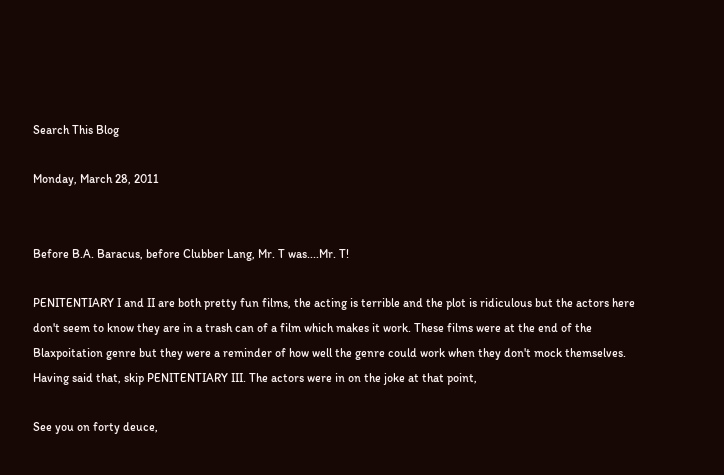Search This Blog

Monday, March 28, 2011


Before B.A. Baracus, before Clubber Lang, Mr. T was....Mr. T!

PENITENTIARY I and II are both pretty fun films, the acting is terrible and the plot is ridiculous but the actors here don't seem to know they are in a trash can of a film which makes it work. These films were at the end of the Blaxpoitation genre but they were a reminder of how well the genre could work when they don't mock themselves. Having said that, skip PENITENTIARY III. The actors were in on the joke at that point,

See you on forty deuce,